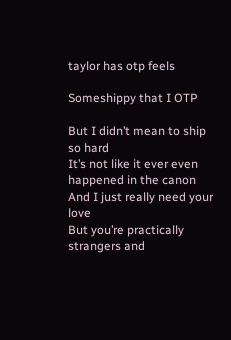taylor has otp feels

Someshippy that I OTP

But I didn’t mean to ship so hard
It’s not like it ever even happened in the canon
And I just really need your love
But you’re practically strangers and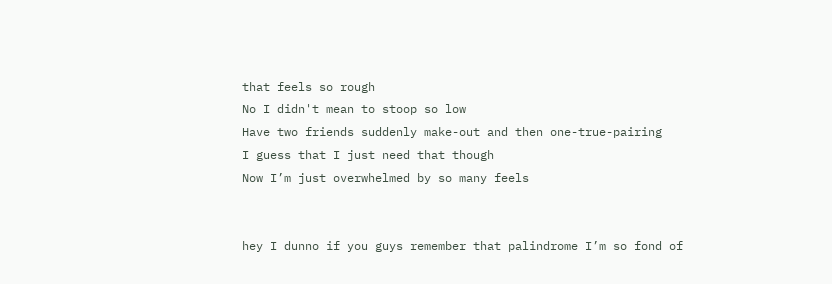that feels so rough
No I didn't mean to stoop so low
Have two friends suddenly make-out and then one-true-pairing
I guess that I just need that though
Now I’m just overwhelmed by so many feels


hey I dunno if you guys remember that palindrome I’m so fond of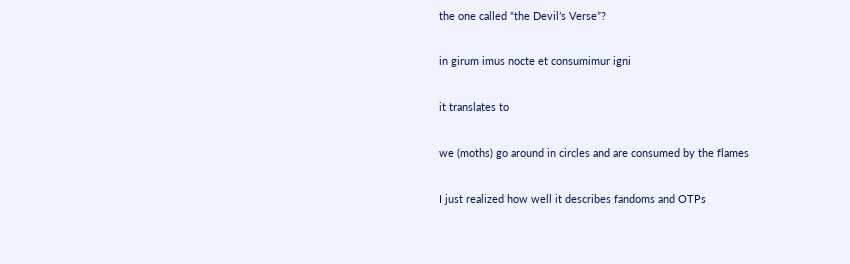the one called “the Devil’s Verse”?

in girum imus nocte et consumimur igni

it translates to

we (moths) go around in circles and are consumed by the flames

I just realized how well it describes fandoms and OTPs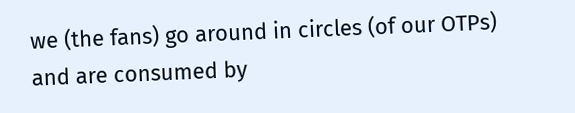we (the fans) go around in circles (of our OTPs) and are consumed by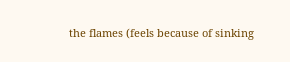the flames (feels because of sinking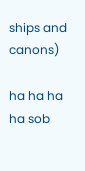ships and canons)

ha ha ha ha sob